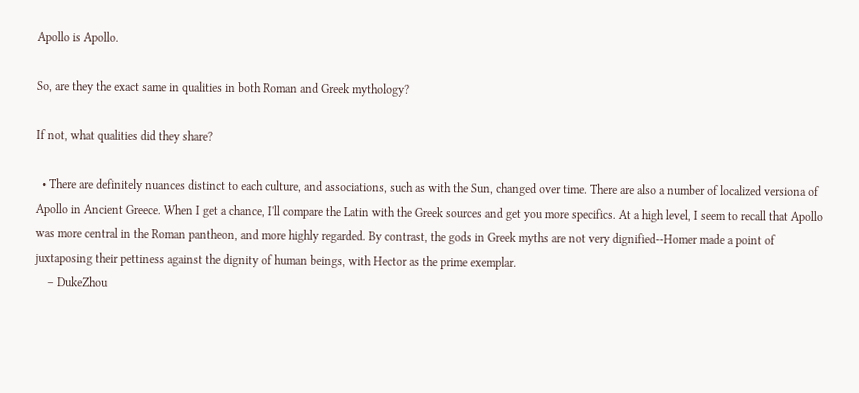Apollo is Apollo.

So, are they the exact same in qualities in both Roman and Greek mythology?

If not, what qualities did they share?

  • There are definitely nuances distinct to each culture, and associations, such as with the Sun, changed over time. There are also a number of localized versiona of Apollo in Ancient Greece. When I get a chance, I'll compare the Latin with the Greek sources and get you more specifics. At a high level, I seem to recall that Apollo was more central in the Roman pantheon, and more highly regarded. By contrast, the gods in Greek myths are not very dignified--Homer made a point of juxtaposing their pettiness against the dignity of human beings, with Hector as the prime exemplar.
    – DukeZhou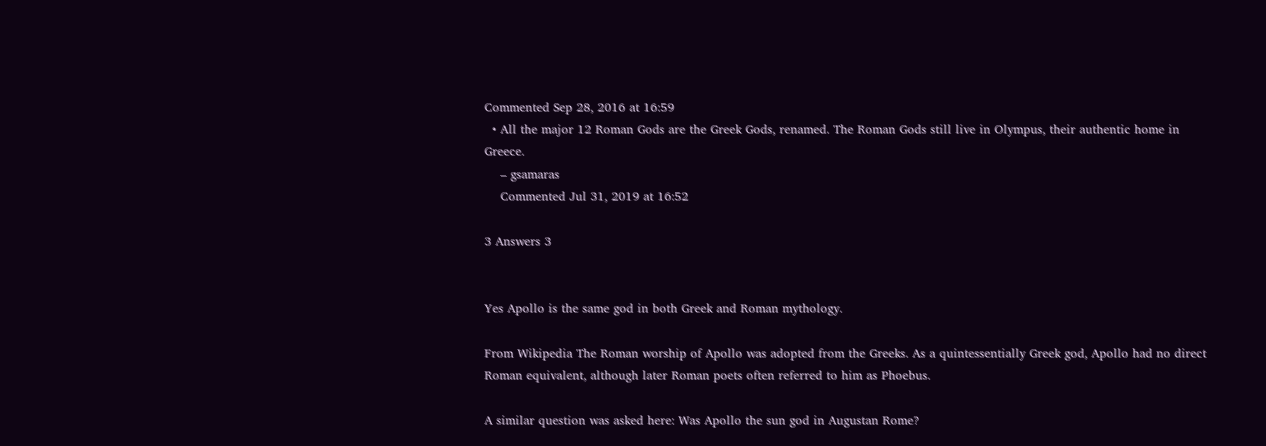Commented Sep 28, 2016 at 16:59
  • All the major 12 Roman Gods are the Greek Gods, renamed. The Roman Gods still live in Olympus, their authentic home in Greece.
    – gsamaras
    Commented Jul 31, 2019 at 16:52

3 Answers 3


Yes Apollo is the same god in both Greek and Roman mythology.

From Wikipedia The Roman worship of Apollo was adopted from the Greeks. As a quintessentially Greek god, Apollo had no direct Roman equivalent, although later Roman poets often referred to him as Phoebus.

A similar question was asked here: Was Apollo the sun god in Augustan Rome?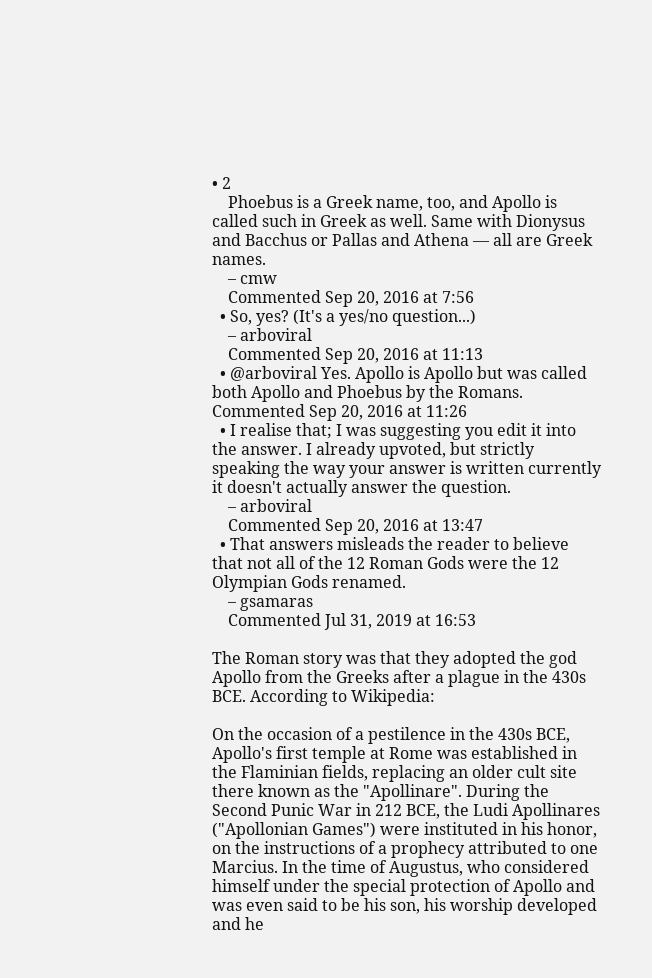• 2
    Phoebus is a Greek name, too, and Apollo is called such in Greek as well. Same with Dionysus and Bacchus or Pallas and Athena — all are Greek names.
    – cmw
    Commented Sep 20, 2016 at 7:56
  • So, yes? (It's a yes/no question...)
    – arboviral
    Commented Sep 20, 2016 at 11:13
  • @arboviral Yes. Apollo is Apollo but was called both Apollo and Phoebus by the Romans. Commented Sep 20, 2016 at 11:26
  • I realise that; I was suggesting you edit it into the answer. I already upvoted, but strictly speaking the way your answer is written currently it doesn't actually answer the question.
    – arboviral
    Commented Sep 20, 2016 at 13:47
  • That answers misleads the reader to believe that not all of the 12 Roman Gods were the 12 Olympian Gods renamed.
    – gsamaras
    Commented Jul 31, 2019 at 16:53

The Roman story was that they adopted the god Apollo from the Greeks after a plague in the 430s BCE. According to Wikipedia:

On the occasion of a pestilence in the 430s BCE, Apollo's first temple at Rome was established in the Flaminian fields, replacing an older cult site there known as the "Apollinare". During the Second Punic War in 212 BCE, the Ludi Apollinares ("Apollonian Games") were instituted in his honor, on the instructions of a prophecy attributed to one Marcius. In the time of Augustus, who considered himself under the special protection of Apollo and was even said to be his son, his worship developed and he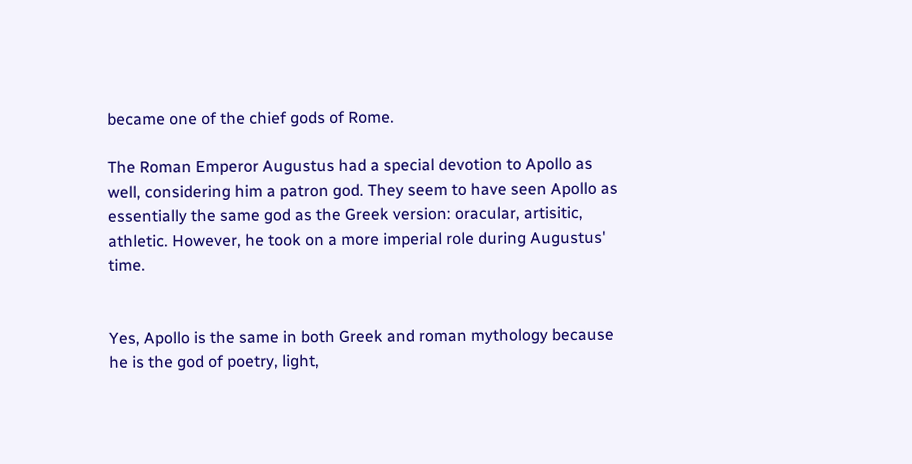became one of the chief gods of Rome.

The Roman Emperor Augustus had a special devotion to Apollo as well, considering him a patron god. They seem to have seen Apollo as essentially the same god as the Greek version: oracular, artisitic, athletic. However, he took on a more imperial role during Augustus' time.


Yes, Apollo is the same in both Greek and roman mythology because he is the god of poetry, light,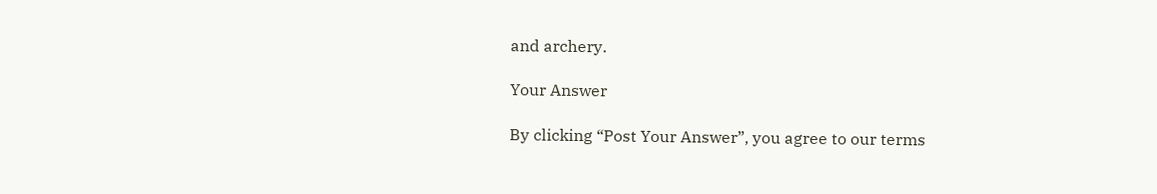and archery.

Your Answer

By clicking “Post Your Answer”, you agree to our terms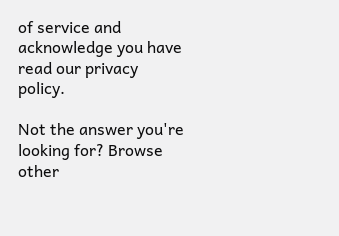of service and acknowledge you have read our privacy policy.

Not the answer you're looking for? Browse other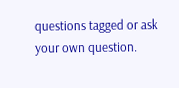questions tagged or ask your own question.